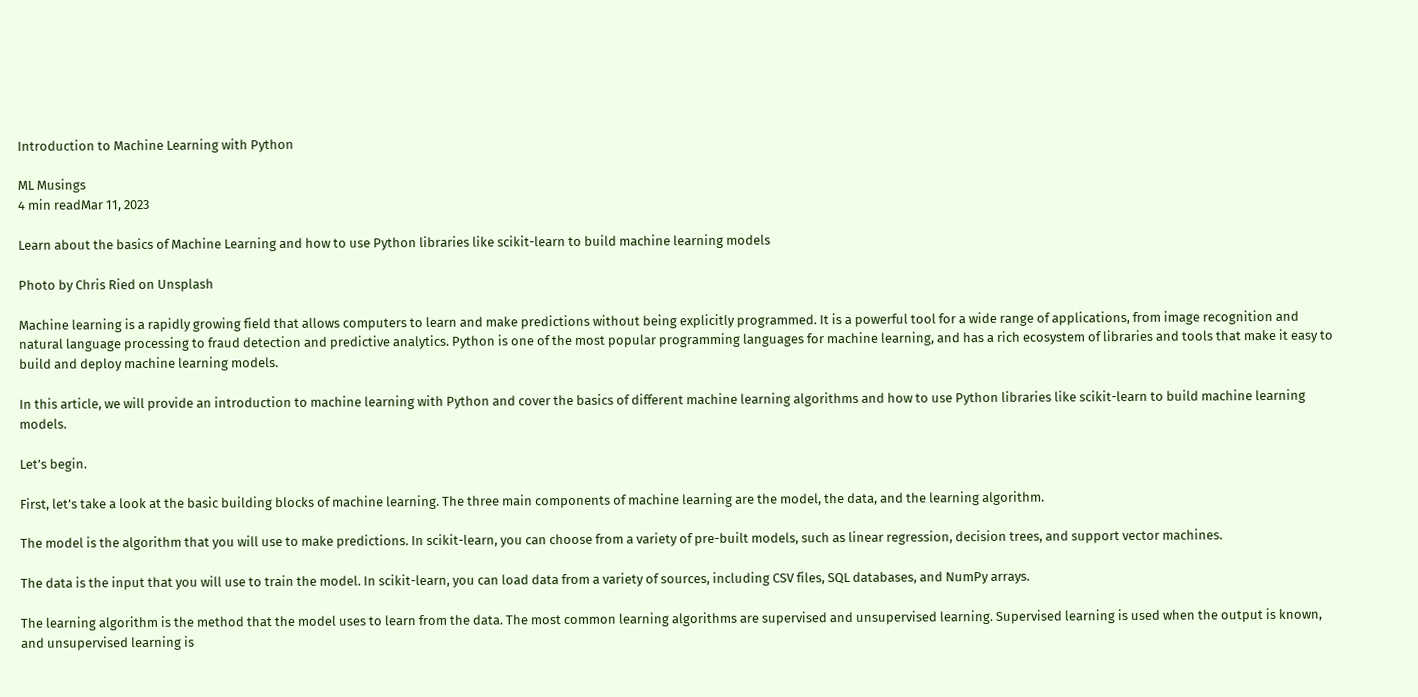Introduction to Machine Learning with Python

ML Musings
4 min readMar 11, 2023

Learn about the basics of Machine Learning and how to use Python libraries like scikit-learn to build machine learning models

Photo by Chris Ried on Unsplash

Machine learning is a rapidly growing field that allows computers to learn and make predictions without being explicitly programmed. It is a powerful tool for a wide range of applications, from image recognition and natural language processing to fraud detection and predictive analytics. Python is one of the most popular programming languages for machine learning, and has a rich ecosystem of libraries and tools that make it easy to build and deploy machine learning models.

In this article, we will provide an introduction to machine learning with Python and cover the basics of different machine learning algorithms and how to use Python libraries like scikit-learn to build machine learning models.

Let’s begin.

First, let’s take a look at the basic building blocks of machine learning. The three main components of machine learning are the model, the data, and the learning algorithm.

The model is the algorithm that you will use to make predictions. In scikit-learn, you can choose from a variety of pre-built models, such as linear regression, decision trees, and support vector machines.

The data is the input that you will use to train the model. In scikit-learn, you can load data from a variety of sources, including CSV files, SQL databases, and NumPy arrays.

The learning algorithm is the method that the model uses to learn from the data. The most common learning algorithms are supervised and unsupervised learning. Supervised learning is used when the output is known, and unsupervised learning is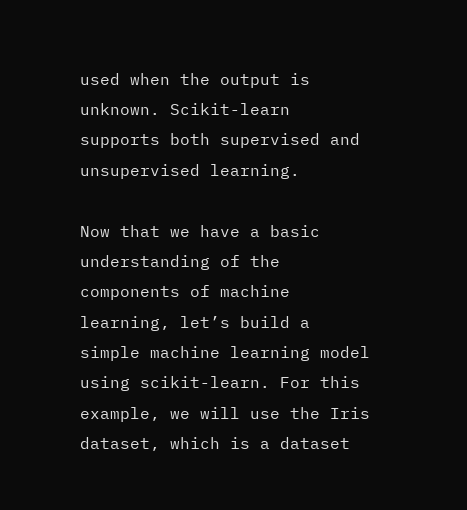used when the output is unknown. Scikit-learn supports both supervised and unsupervised learning.

Now that we have a basic understanding of the components of machine learning, let’s build a simple machine learning model using scikit-learn. For this example, we will use the Iris dataset, which is a dataset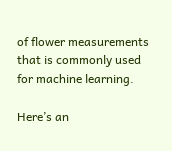of flower measurements that is commonly used for machine learning.

Here’s an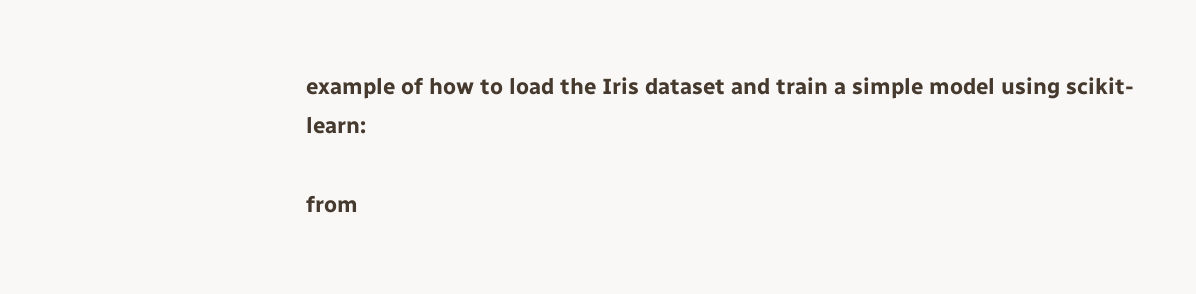example of how to load the Iris dataset and train a simple model using scikit-learn:

from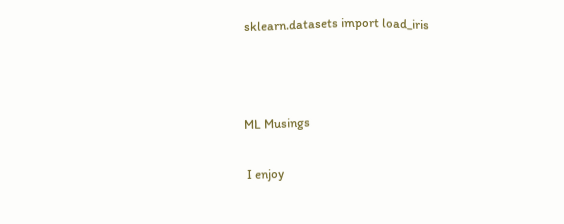sklearn.datasets import load_iris



ML Musings

 I enjoy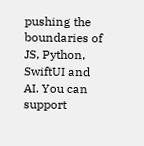pushing the boundaries of JS, Python, SwiftUI and AI. You can support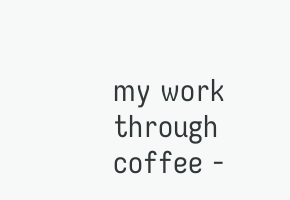my work through coffee -